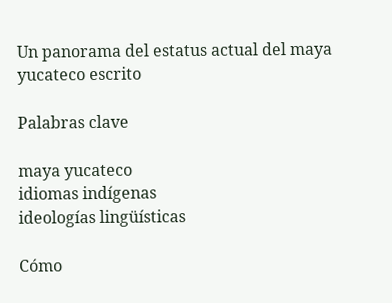Un panorama del estatus actual del maya yucateco escrito

Palabras clave

maya yucateco
idiomas indígenas
ideologías lingüísticas

Cómo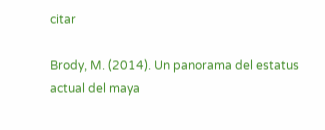citar

Brody, M. (2014). Un panorama del estatus actual del maya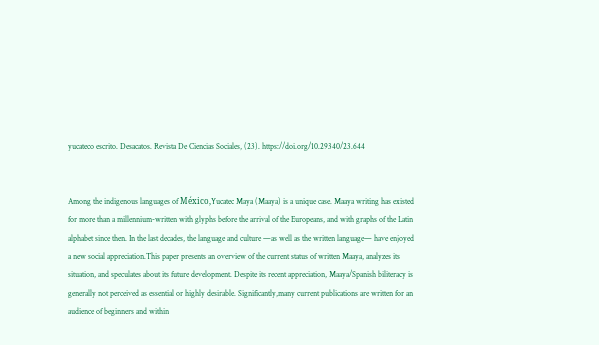yucateco escrito. Desacatos. Revista De Ciencias Sociales, (23). https://doi.org/10.29340/23.644


Among the indigenous languages of México,Yucatec Maya (Maaya) is a unique case. Maaya writing has existed for more than a millennium-written with glyphs before the arrival of the Europeans, and with graphs of the Latin alphabet since then. In the last decades, the language and culture —as well as the written language— have enjoyed a new social appreciation.This paper presents an overview of the current status of written Maaya, analyzes its situation, and speculates about its future development. Despite its recent appreciation, Maaya/Spanish biliteracy is generally not perceived as essential or highly desirable. Significantly,many current publications are written for an audience of beginners and within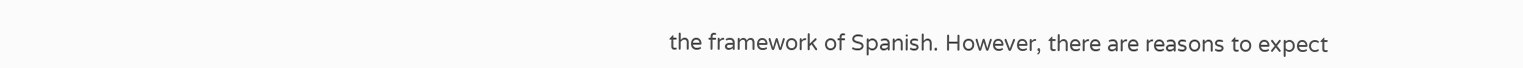the framework of Spanish. However, there are reasons to expect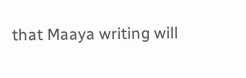that Maaya writing will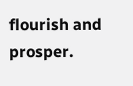flourish and prosper.